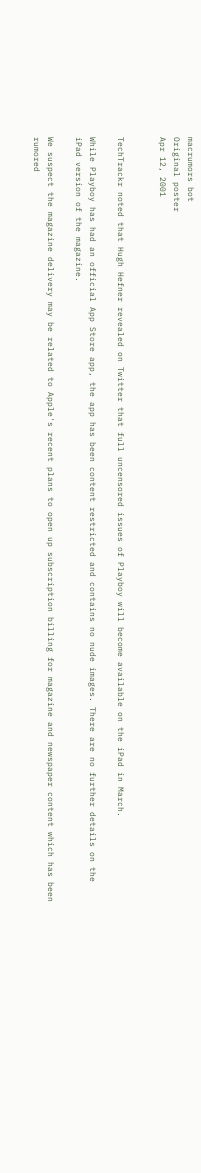macrumors bot
Original poster
Apr 12, 2001


TechTrackr noted that Hugh Hefner revealed on Twitter that full uncensored issues of Playboy will become available on the iPad in March.

While Playboy has had an official App Store app, the app has been content restricted and contains no nude images. There are no further details on the iPad version of the magazine.

We suspect the magazine delivery may be related to Apple's recent plans to open up subscription billing for magazine and newspaper content which has been rumored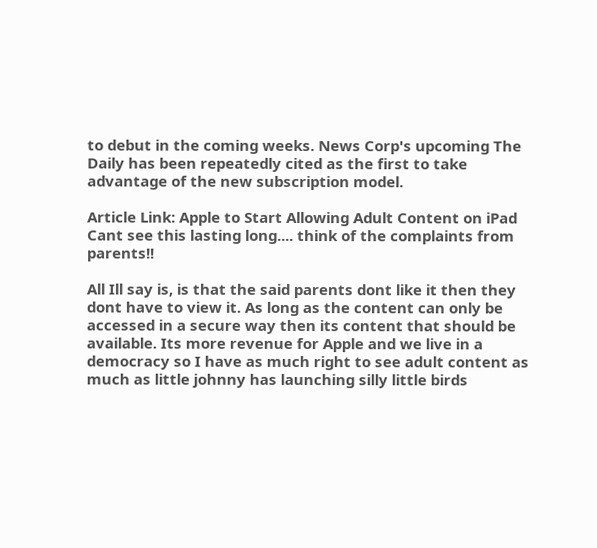to debut in the coming weeks. News Corp's upcoming The Daily has been repeatedly cited as the first to take advantage of the new subscription model.

Article Link: Apple to Start Allowing Adult Content on iPad
Cant see this lasting long.... think of the complaints from parents!!

All Ill say is, is that the said parents dont like it then they dont have to view it. As long as the content can only be accessed in a secure way then its content that should be available. Its more revenue for Apple and we live in a democracy so I have as much right to see adult content as much as little johnny has launching silly little birds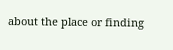about the place or finding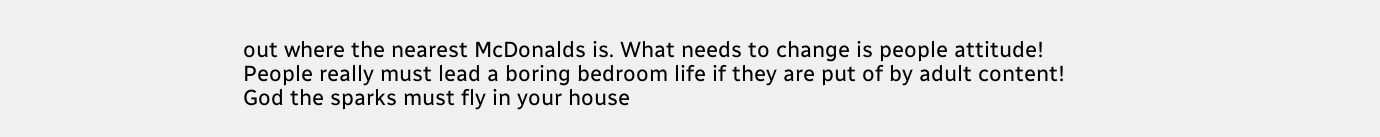out where the nearest McDonalds is. What needs to change is people attitude! People really must lead a boring bedroom life if they are put of by adult content! God the sparks must fly in your house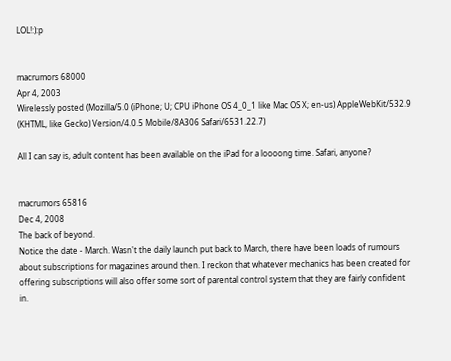LOL!:):p


macrumors 68000
Apr 4, 2003
Wirelessly posted (Mozilla/5.0 (iPhone; U; CPU iPhone OS 4_0_1 like Mac OS X; en-us) AppleWebKit/532.9 (KHTML, like Gecko) Version/4.0.5 Mobile/8A306 Safari/6531.22.7)

All I can say is, adult content has been available on the iPad for a loooong time. Safari, anyone?


macrumors 65816
Dec 4, 2008
The back of beyond.
Notice the date - March. Wasn't the daily launch put back to March, there have been loads of rumours about subscriptions for magazines around then. I reckon that whatever mechanics has been created for offering subscriptions will also offer some sort of parental control system that they are fairly confident in.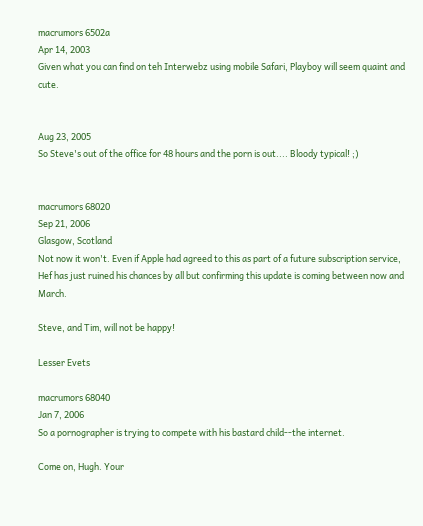macrumors 6502a
Apr 14, 2003
Given what you can find on teh Interwebz using mobile Safari, Playboy will seem quaint and cute.


Aug 23, 2005
So Steve's out of the office for 48 hours and the porn is out.... Bloody typical! ;)


macrumors 68020
Sep 21, 2006
Glasgow, Scotland
Not now it won't. Even if Apple had agreed to this as part of a future subscription service, Hef has just ruined his chances by all but confirming this update is coming between now and March.

Steve, and Tim, will not be happy!

Lesser Evets

macrumors 68040
Jan 7, 2006
So a pornographer is trying to compete with his bastard child--the internet.

Come on, Hugh. Your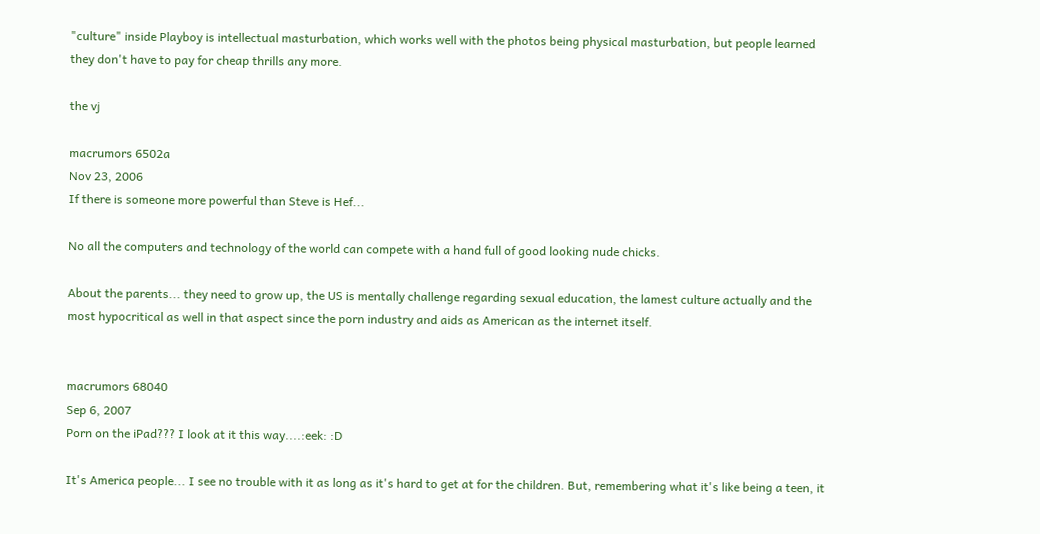"culture" inside Playboy is intellectual masturbation, which works well with the photos being physical masturbation, but people learned they don't have to pay for cheap thrills any more.

the vj

macrumors 6502a
Nov 23, 2006
If there is someone more powerful than Steve is Hef...

No all the computers and technology of the world can compete with a hand full of good looking nude chicks.

About the parents... they need to grow up, the US is mentally challenge regarding sexual education, the lamest culture actually and the most hypocritical as well in that aspect since the porn industry and aids as American as the internet itself.


macrumors 68040
Sep 6, 2007
Porn on the iPad??? I look at it this way....:eek: :D

It's America people... I see no trouble with it as long as it's hard to get at for the children. But, remembering what it's like being a teen, it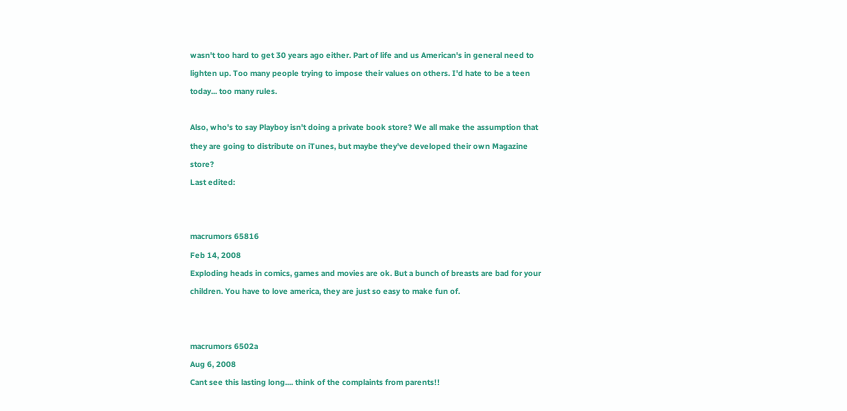wasn't too hard to get 30 years ago either. Part of life and us American's in general need to lighten up. Too many people trying to impose their values on others. I'd hate to be a teen today... too many rules.

Also, who's to say Playboy isn't doing a private book store? We all make the assumption that they are going to distribute on iTunes, but maybe they've developed their own Magazine store?
Last edited:


macrumors 65816
Feb 14, 2008
Exploding heads in comics, games and movies are ok. But a bunch of breasts are bad for your children. You have to love america, they are just so easy to make fun of.


macrumors 6502a
Aug 6, 2008
Cant see this lasting long.... think of the complaints from parents!!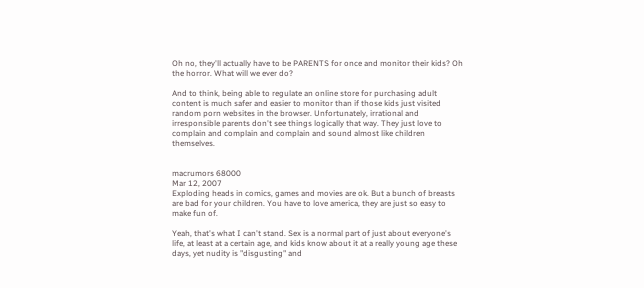Oh no, they'll actually have to be PARENTS for once and monitor their kids? Oh the horror. What will we ever do?

And to think, being able to regulate an online store for purchasing adult content is much safer and easier to monitor than if those kids just visited random porn websites in the browser. Unfortunately, irrational and irresponsible parents don't see things logically that way. They just love to complain and complain and complain and sound almost like children themselves.


macrumors 68000
Mar 12, 2007
Exploding heads in comics, games and movies are ok. But a bunch of breasts are bad for your children. You have to love america, they are just so easy to make fun of.

Yeah, that's what I can't stand. Sex is a normal part of just about everyone's life, at least at a certain age, and kids know about it at a really young age these days, yet nudity is "disgusting" and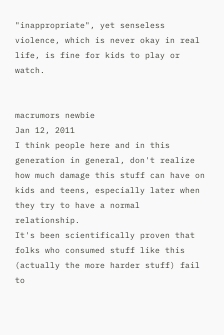"inappropriate", yet senseless violence, which is never okay in real life, is fine for kids to play or watch.


macrumors newbie
Jan 12, 2011
I think people here and in this generation in general, don't realize how much damage this stuff can have on kids and teens, especially later when they try to have a normal relationship.
It's been scientifically proven that folks who consumed stuff like this (actually the more harder stuff) fail to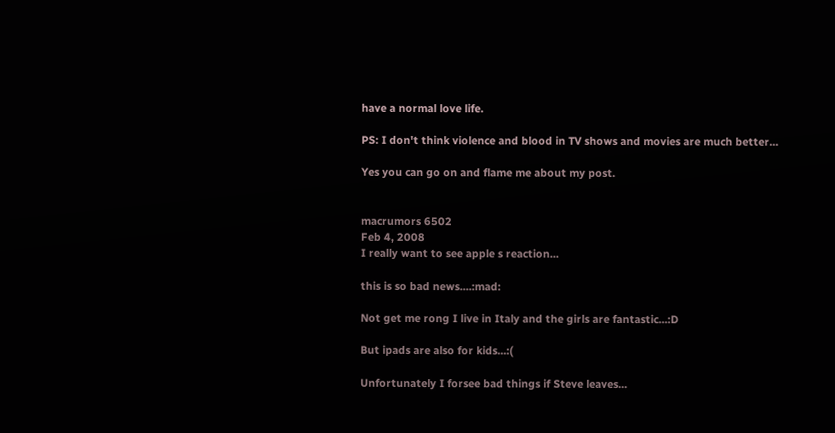have a normal love life.

PS: I don't think violence and blood in TV shows and movies are much better...

Yes you can go on and flame me about my post.


macrumors 6502
Feb 4, 2008
I really want to see apple s reaction...

this is so bad news....:mad:

Not get me rong I live in Italy and the girls are fantastic...:D

But ipads are also for kids...:(

Unfortunately I forsee bad things if Steve leaves...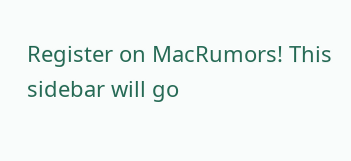Register on MacRumors! This sidebar will go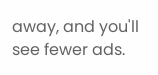away, and you'll see fewer ads.